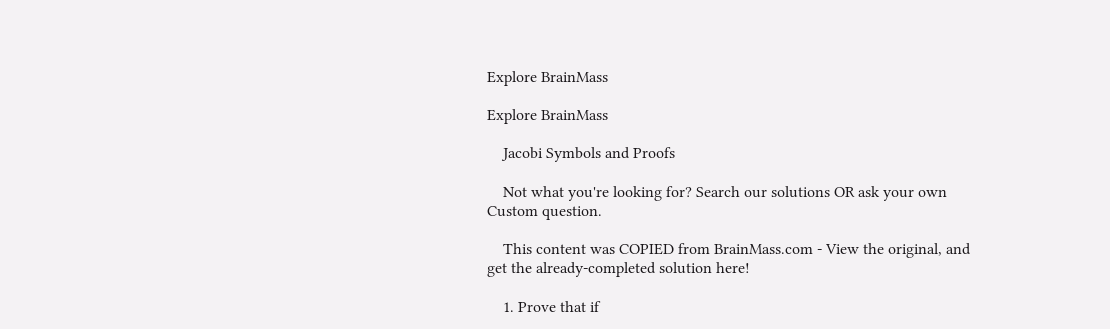Explore BrainMass

Explore BrainMass

    Jacobi Symbols and Proofs

    Not what you're looking for? Search our solutions OR ask your own Custom question.

    This content was COPIED from BrainMass.com - View the original, and get the already-completed solution here!

    1. Prove that if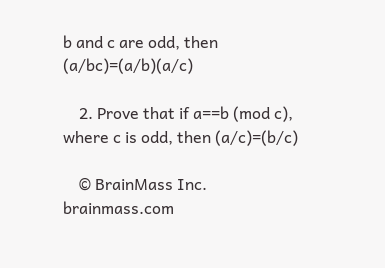b and c are odd, then (a/bc)=(a/b)(a/c)

    2. Prove that if a==b (mod c), where c is odd, then (a/c)=(b/c)

    © BrainMass Inc. brainmass.com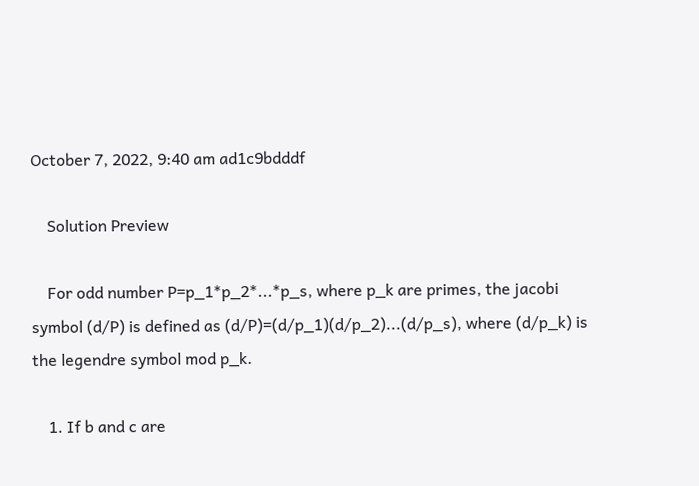October 7, 2022, 9:40 am ad1c9bdddf

    Solution Preview

    For odd number P=p_1*p_2*...*p_s, where p_k are primes, the jacobi symbol (d/P) is defined as (d/P)=(d/p_1)(d/p_2)...(d/p_s), where (d/p_k) is the legendre symbol mod p_k.

    1. If b and c are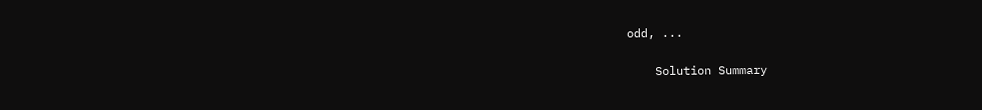odd, ...

    Solution Summary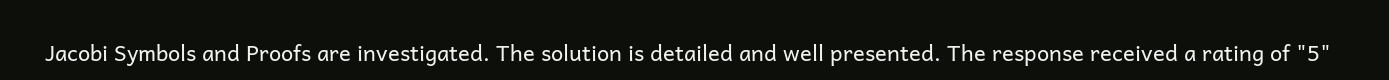Jacobi Symbols and Proofs are investigated. The solution is detailed and well presented. The response received a rating of "5"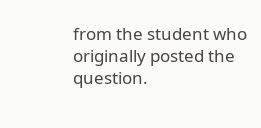from the student who originally posted the question.